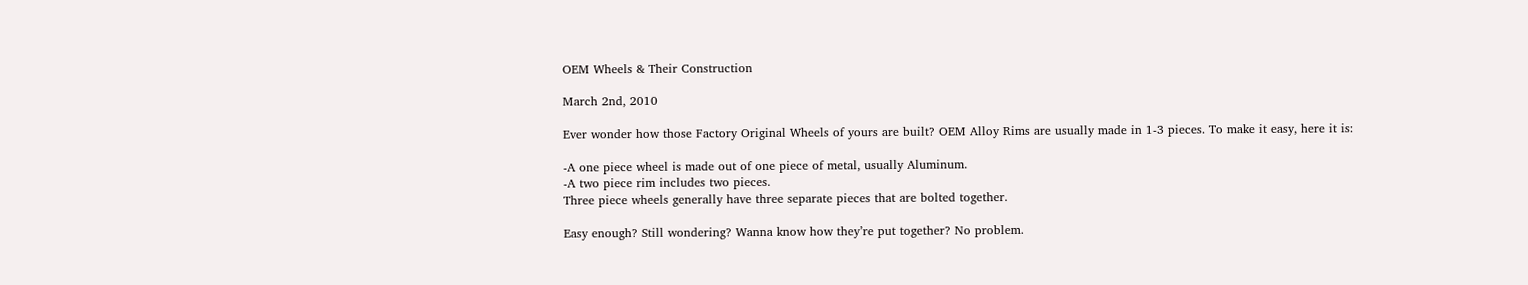OEM Wheels & Their Construction

March 2nd, 2010

Ever wonder how those Factory Original Wheels of yours are built? OEM Alloy Rims are usually made in 1-3 pieces. To make it easy, here it is:

-A one piece wheel is made out of one piece of metal, usually Aluminum.
-A two piece rim includes two pieces.
Three piece wheels generally have three separate pieces that are bolted together.

Easy enough? Still wondering? Wanna know how they’re put together? No problem.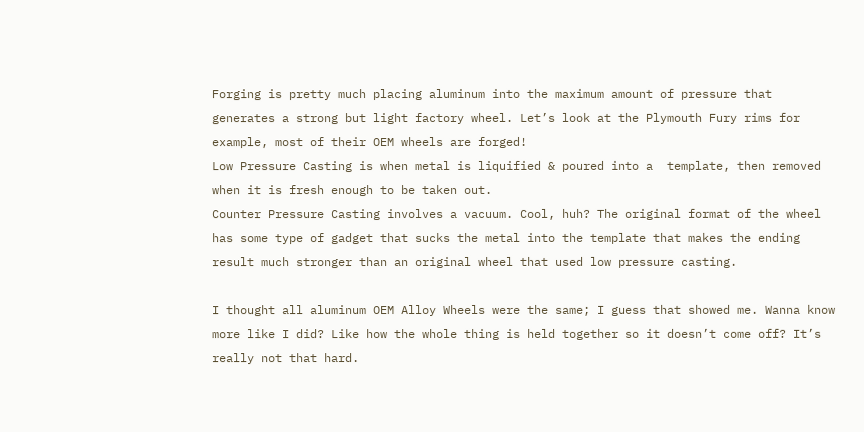Forging is pretty much placing aluminum into the maximum amount of pressure that generates a strong but light factory wheel. Let’s look at the Plymouth Fury rims for example, most of their OEM wheels are forged!
Low Pressure Casting is when metal is liquified & poured into a  template, then removed when it is fresh enough to be taken out.
Counter Pressure Casting involves a vacuum. Cool, huh? The original format of the wheel has some type of gadget that sucks the metal into the template that makes the ending result much stronger than an original wheel that used low pressure casting.

I thought all aluminum OEM Alloy Wheels were the same; I guess that showed me. Wanna know more like I did? Like how the whole thing is held together so it doesn’t come off? It’s really not that hard.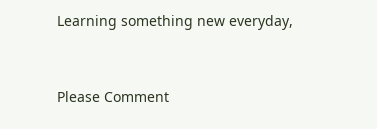Learning something new everyday,


Please Comment